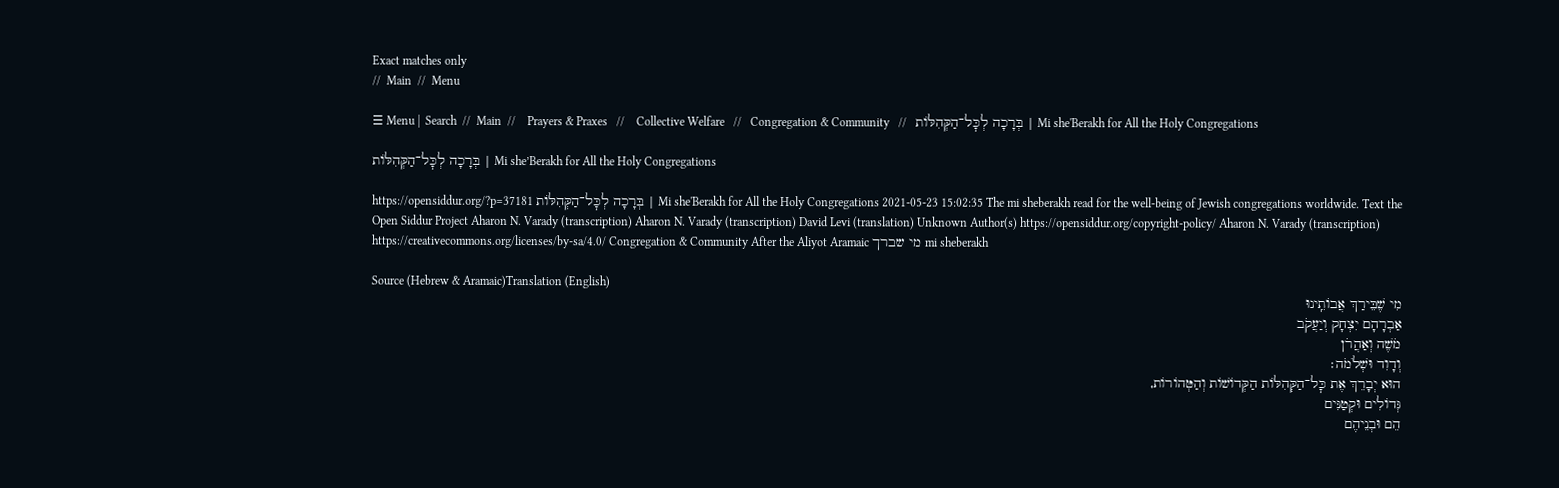Exact matches only
//  Main  //  Menu

☰ Menu |  Search  //  Main  //    Prayers & Praxes   //    Collective Welfare   //   Congregation & Community   //   בְּרָכָה לְכׇּל־הַקְּהִלּוֹת | Mi she'Berakh for All the Holy Congregations

בְּרָכָה לְכׇּל־הַקְּהִלּוֹת | Mi she’Berakh for All the Holy Congregations

https://opensiddur.org/?p=37181 בְּרָכָה לְכׇּל־הַקְּהִלּוֹת | Mi she'Berakh for All the Holy Congregations 2021-05-23 15:02:35 The mi sheberakh read for the well-being of Jewish congregations worldwide. Text the Open Siddur Project Aharon N. Varady (transcription) Aharon N. Varady (transcription) David Levi (translation) Unknown Author(s) https://opensiddur.org/copyright-policy/ Aharon N. Varady (transcription) https://creativecommons.org/licenses/by-sa/4.0/ Congregation & Community After the Aliyot Aramaic מי שברך mi sheberakh

Source (Hebrew & Aramaic)Translation (English)
מִי שֶׁבֵּירַךְ אֲבוֹתֵֽינוּ
אַבְרָהָם יִצְחָק וְיַעֲקֹב
מֹשֶׁה וְאַהֲרֹן
וְדָוִד וּשְׁלֹמֹה׃
הוּא יְבָרֵךְ אֶת כׇּל־הַקְּהִלּוֹת הַקְּדוֹשׁוֹת וְהַטְּהוֹרוֹת,
גְּדוֹלִים וּקְטַנִּים
הֵם וּבְנֵיהֶם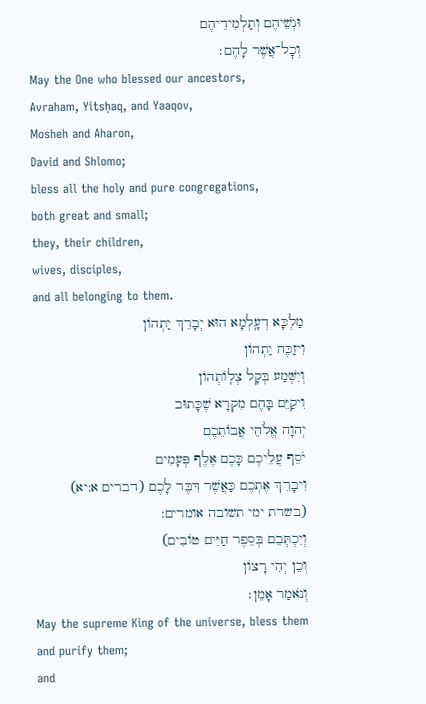וּנְשֵׁיהֶם וְתַלְמִידֵיהֶם
וְכׇל־אֲשֶׁר לָהֶם׃
May the One who blessed our ancestors,
Avraham, Yitsḥaq, and Yaaqov,
Mosheh and Aharon,
David and Shlomo;
bless all the holy and pure congregations,
both great and small;
they, their children,
wives, disciples,
and all belonging to them.
מַלְכָּא דְעָֽלְמָא הוּא יְבָרֵךְ יַתְהוֹן
וִיזַכֶּה יַתְהוֹן
וְיִשְּׁמַע בְּקָל צְלֽוֹתְהוֹן
וִיקַיֵּם בָּהֶם מִקְרָא שֶׁכָּתוּב
יְהוָה אֱלֹהֵי אֲבוֹתֵכֶם
יֹסֵף עֲלֵיכֶם כָּכֶם אֶלֶף פְּעָמִים
וִיבָרֵךְ אֶתְכֶם כַּאֲשֶׁר דִּבֶּר לָכֶם (דברים א:יא)
(בשרת ימי תשובה אומרים:
וְיִכְתְּבֵם בְּסֵפֶר חַיִּים טוֹבִים)
וְכֵן יְהִי רָצוֹן
וְנֹאמַר אָמֵן׃
May the supreme King of the universe, bless them
and purify them;
and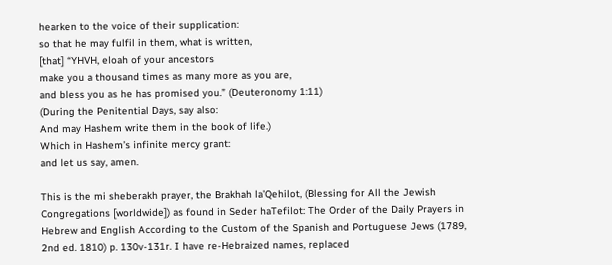hearken to the voice of their supplication:
so that he may fulfil in them, what is written,
[that] “YHVH, eloah of your ancestors
make you a thousand times as many more as you are,
and bless you as he has promised you.” (Deuteronomy 1:11)
(During the Penitential Days, say also:
And may Hashem write them in the book of life.)
Which in Hashem’s infinite mercy grant:
and let us say, amen.

This is the mi sheberakh prayer, the Brakhah la’Qehilot, (Blessing for All the Jewish Congregations [worldwide]) as found in Seder haTefilot: The Order of the Daily Prayers in Hebrew and English According to the Custom of the Spanish and Portuguese Jews (1789, 2nd ed. 1810) p. 130v-131r. I have re-Hebraized names, replaced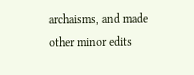archaisms, and made other minor edits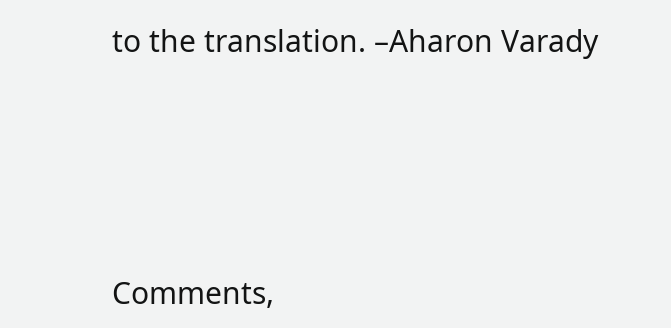to the translation. –Aharon Varady






Comments,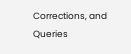Corrections, and Queries